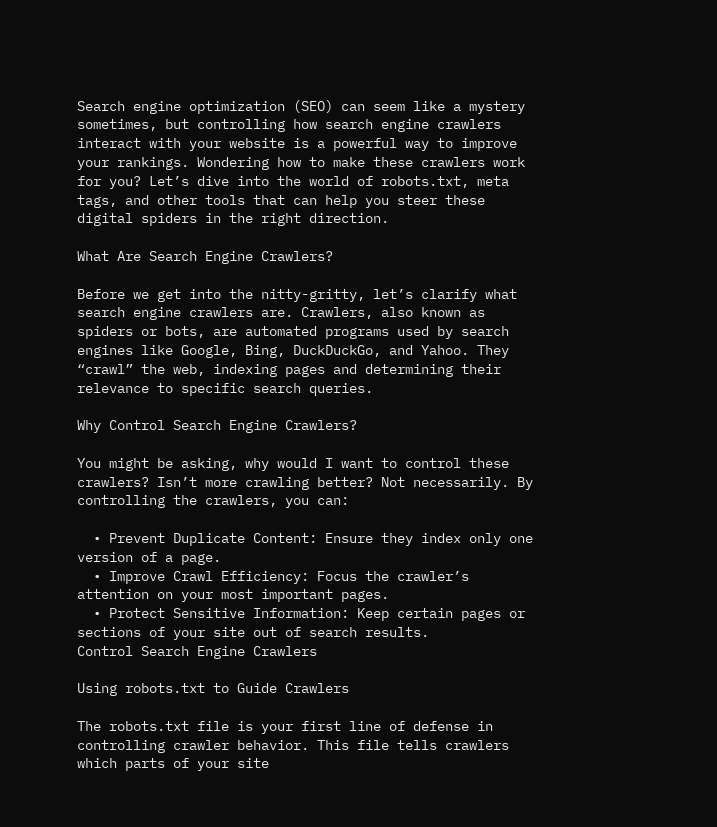Search engine optimization (SEO) can seem like a mystery sometimes, but controlling how search engine crawlers interact with your website is a powerful way to improve your rankings. Wondering how to make these crawlers work for you? Let’s dive into the world of robots.txt, meta tags, and other tools that can help you steer these digital spiders in the right direction.

What Are Search Engine Crawlers?

Before we get into the nitty-gritty, let’s clarify what search engine crawlers are. Crawlers, also known as spiders or bots, are automated programs used by search engines like Google, Bing, DuckDuckGo, and Yahoo. They “crawl” the web, indexing pages and determining their relevance to specific search queries.

Why Control Search Engine Crawlers?

You might be asking, why would I want to control these crawlers? Isn’t more crawling better? Not necessarily. By controlling the crawlers, you can:

  • Prevent Duplicate Content: Ensure they index only one version of a page.
  • Improve Crawl Efficiency: Focus the crawler’s attention on your most important pages.
  • Protect Sensitive Information: Keep certain pages or sections of your site out of search results.
Control Search Engine Crawlers

Using robots.txt to Guide Crawlers

The robots.txt file is your first line of defense in controlling crawler behavior. This file tells crawlers which parts of your site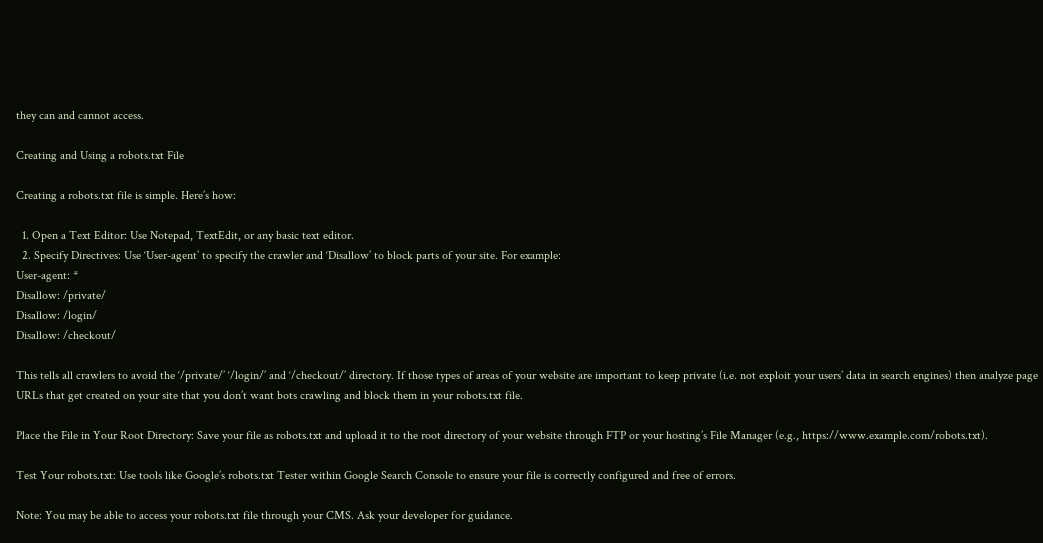they can and cannot access.

Creating and Using a robots.txt File

Creating a robots.txt file is simple. Here’s how:

  1. Open a Text Editor: Use Notepad, TextEdit, or any basic text editor.
  2. Specify Directives: Use ‘User-agent’ to specify the crawler and ‘Disallow’ to block parts of your site. For example:
User-agent: *
Disallow: /private/
Disallow: /login/
Disallow: /checkout/

This tells all crawlers to avoid the ‘/private/’ ‘/login/’ and ‘/checkout/’ directory. If those types of areas of your website are important to keep private (i.e. not exploit your users’ data in search engines) then analyze page URLs that get created on your site that you don’t want bots crawling and block them in your robots.txt file.

Place the File in Your Root Directory: Save your file as robots.txt and upload it to the root directory of your website through FTP or your hosting’s File Manager (e.g., https://www.example.com/robots.txt).

Test Your robots.txt: Use tools like Google’s robots.txt Tester within Google Search Console to ensure your file is correctly configured and free of errors.

Note: You may be able to access your robots.txt file through your CMS. Ask your developer for guidance.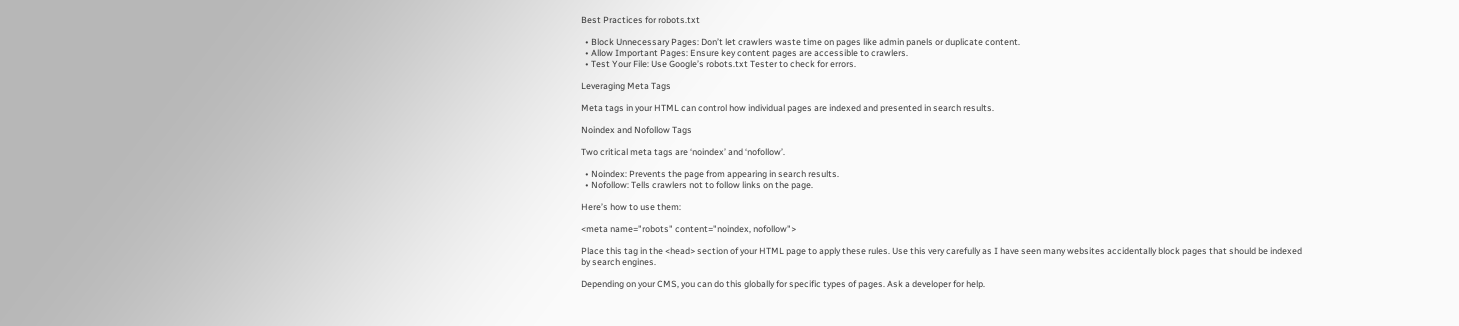Best Practices for robots.txt

  • Block Unnecessary Pages: Don’t let crawlers waste time on pages like admin panels or duplicate content.
  • Allow Important Pages: Ensure key content pages are accessible to crawlers.
  • Test Your File: Use Google’s robots.txt Tester to check for errors.

Leveraging Meta Tags

Meta tags in your HTML can control how individual pages are indexed and presented in search results.

Noindex and Nofollow Tags

Two critical meta tags are ‘noindex’ and ‘nofollow’.

  • Noindex: Prevents the page from appearing in search results.
  • Nofollow: Tells crawlers not to follow links on the page.

Here’s how to use them:

<meta name="robots" content="noindex, nofollow">

Place this tag in the <head> section of your HTML page to apply these rules. Use this very carefully as I have seen many websites accidentally block pages that should be indexed by search engines.

Depending on your CMS, you can do this globally for specific types of pages. Ask a developer for help.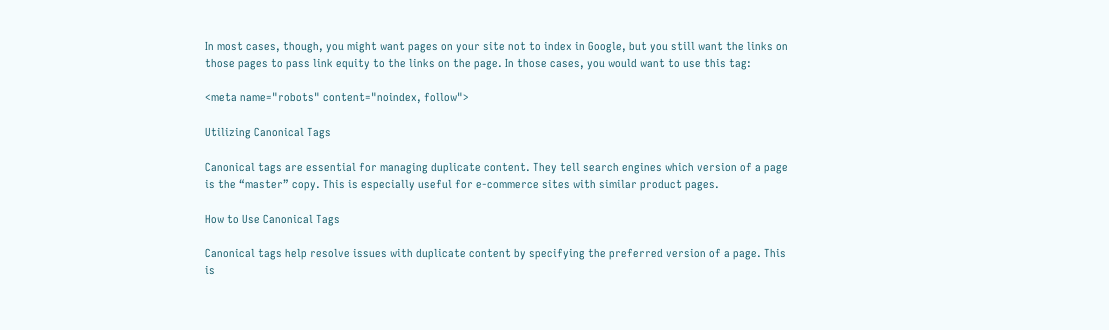In most cases, though, you might want pages on your site not to index in Google, but you still want the links on those pages to pass link equity to the links on the page. In those cases, you would want to use this tag:

<meta name="robots" content="noindex, follow">

Utilizing Canonical Tags

Canonical tags are essential for managing duplicate content. They tell search engines which version of a page is the “master” copy. This is especially useful for e-commerce sites with similar product pages.

How to Use Canonical Tags

Canonical tags help resolve issues with duplicate content by specifying the preferred version of a page. This is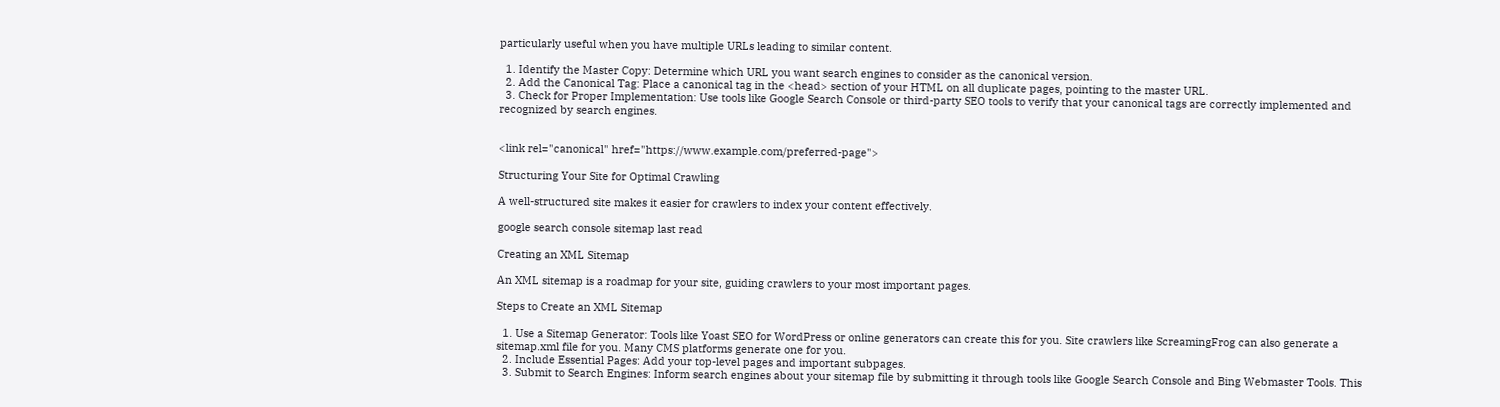particularly useful when you have multiple URLs leading to similar content.

  1. Identify the Master Copy: Determine which URL you want search engines to consider as the canonical version.
  2. Add the Canonical Tag: Place a canonical tag in the <head> section of your HTML on all duplicate pages, pointing to the master URL.
  3. Check for Proper Implementation: Use tools like Google Search Console or third-party SEO tools to verify that your canonical tags are correctly implemented and recognized by search engines.


<link rel="canonical" href="https://www.example.com/preferred-page">

Structuring Your Site for Optimal Crawling

A well-structured site makes it easier for crawlers to index your content effectively.

google search console sitemap last read

Creating an XML Sitemap

An XML sitemap is a roadmap for your site, guiding crawlers to your most important pages.

Steps to Create an XML Sitemap

  1. Use a Sitemap Generator: Tools like Yoast SEO for WordPress or online generators can create this for you. Site crawlers like ScreamingFrog can also generate a sitemap.xml file for you. Many CMS platforms generate one for you.
  2. Include Essential Pages: Add your top-level pages and important subpages.
  3. Submit to Search Engines: Inform search engines about your sitemap file by submitting it through tools like Google Search Console and Bing Webmaster Tools. This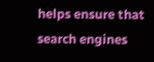helps ensure that search engines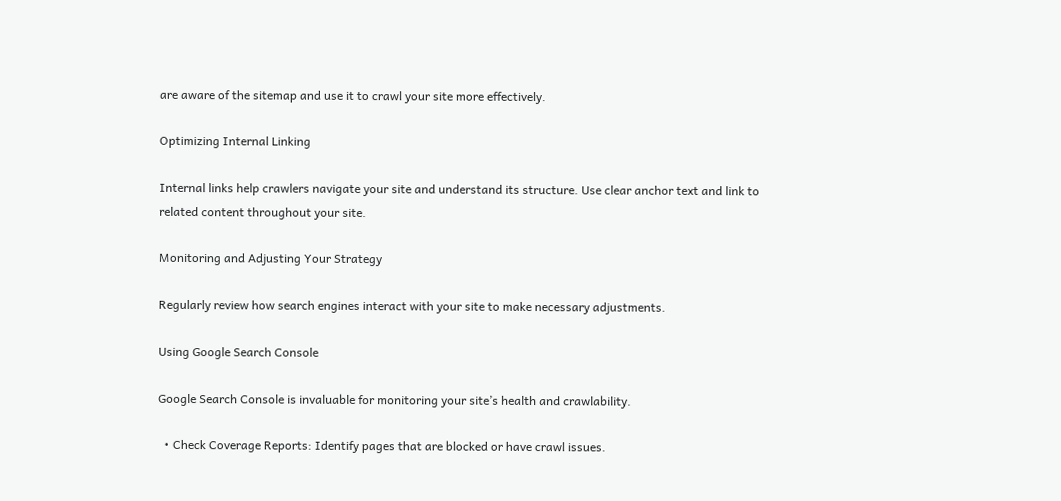are aware of the sitemap and use it to crawl your site more effectively.

Optimizing Internal Linking

Internal links help crawlers navigate your site and understand its structure. Use clear anchor text and link to related content throughout your site.

Monitoring and Adjusting Your Strategy

Regularly review how search engines interact with your site to make necessary adjustments.

Using Google Search Console

Google Search Console is invaluable for monitoring your site’s health and crawlability.

  • Check Coverage Reports: Identify pages that are blocked or have crawl issues.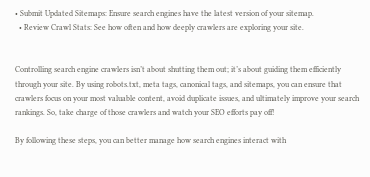• Submit Updated Sitemaps: Ensure search engines have the latest version of your sitemap.
  • Review Crawl Stats: See how often and how deeply crawlers are exploring your site.


Controlling search engine crawlers isn’t about shutting them out; it’s about guiding them efficiently through your site. By using robots.txt, meta tags, canonical tags, and sitemaps, you can ensure that crawlers focus on your most valuable content, avoid duplicate issues, and ultimately improve your search rankings. So, take charge of those crawlers and watch your SEO efforts pay off!

By following these steps, you can better manage how search engines interact with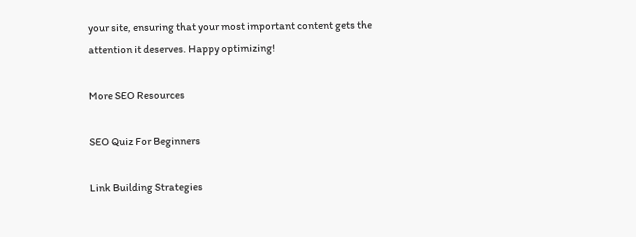your site, ensuring that your most important content gets the attention it deserves. Happy optimizing!

More SEO Resources

SEO Quiz For Beginners

Link Building Strategies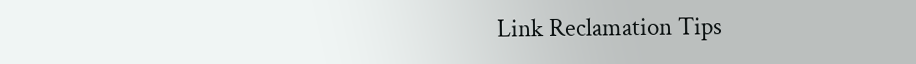Link Reclamation Tips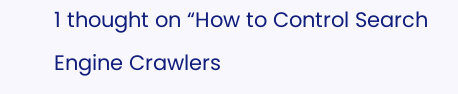1 thought on “How to Control Search Engine Crawlers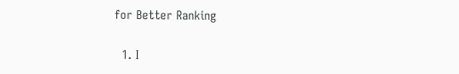for Better Ranking

  1. I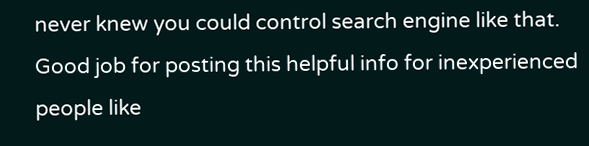never knew you could control search engine like that. Good job for posting this helpful info for inexperienced people like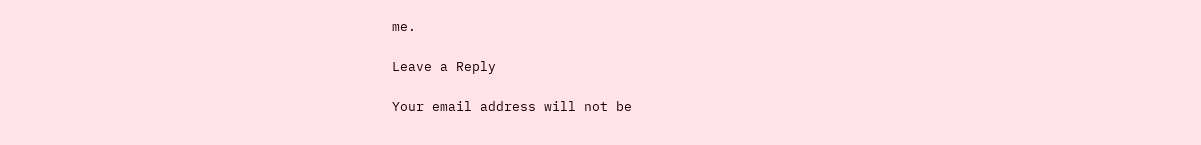me.

Leave a Reply

Your email address will not be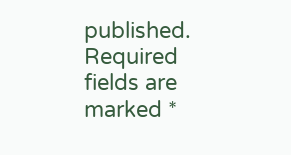published. Required fields are marked *